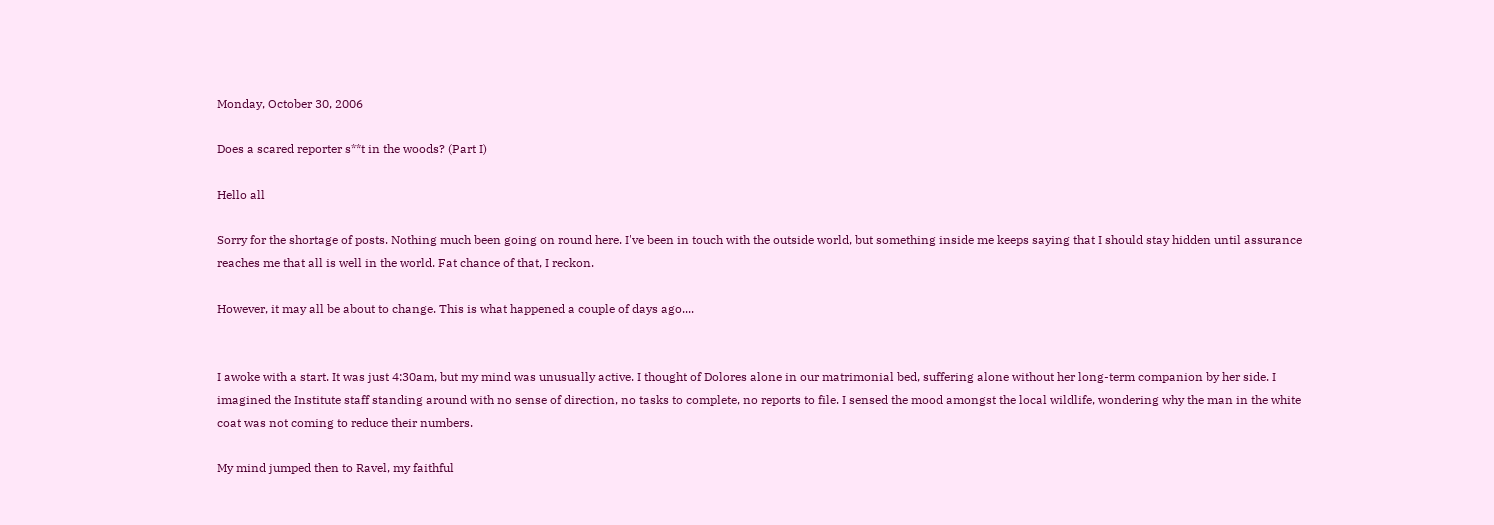Monday, October 30, 2006

Does a scared reporter s**t in the woods? (Part I)

Hello all

Sorry for the shortage of posts. Nothing much been going on round here. I've been in touch with the outside world, but something inside me keeps saying that I should stay hidden until assurance reaches me that all is well in the world. Fat chance of that, I reckon.

However, it may all be about to change. This is what happened a couple of days ago....


I awoke with a start. It was just 4:30am, but my mind was unusually active. I thought of Dolores alone in our matrimonial bed, suffering alone without her long-term companion by her side. I imagined the Institute staff standing around with no sense of direction, no tasks to complete, no reports to file. I sensed the mood amongst the local wildlife, wondering why the man in the white coat was not coming to reduce their numbers.

My mind jumped then to Ravel, my faithful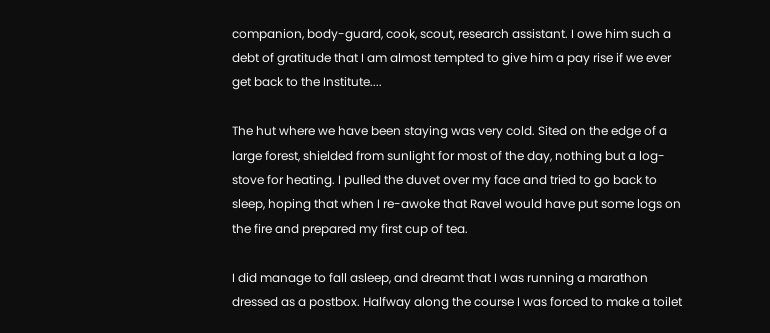companion, body-guard, cook, scout, research assistant. I owe him such a debt of gratitude that I am almost tempted to give him a pay rise if we ever get back to the Institute....

The hut where we have been staying was very cold. Sited on the edge of a large forest, shielded from sunlight for most of the day, nothing but a log-stove for heating. I pulled the duvet over my face and tried to go back to sleep, hoping that when I re-awoke that Ravel would have put some logs on the fire and prepared my first cup of tea.

I did manage to fall asleep, and dreamt that I was running a marathon dressed as a postbox. Halfway along the course I was forced to make a toilet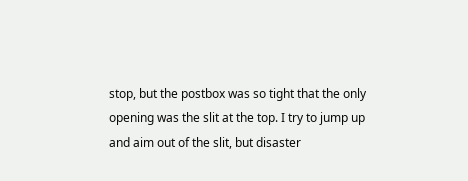stop, but the postbox was so tight that the only opening was the slit at the top. I try to jump up and aim out of the slit, but disaster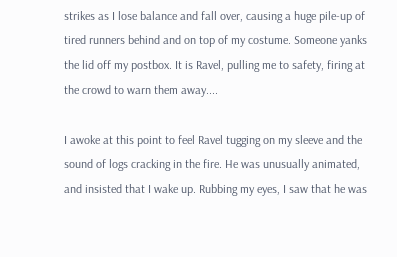strikes as I lose balance and fall over, causing a huge pile-up of tired runners behind and on top of my costume. Someone yanks the lid off my postbox. It is Ravel, pulling me to safety, firing at the crowd to warn them away....

I awoke at this point to feel Ravel tugging on my sleeve and the sound of logs cracking in the fire. He was unusually animated, and insisted that I wake up. Rubbing my eyes, I saw that he was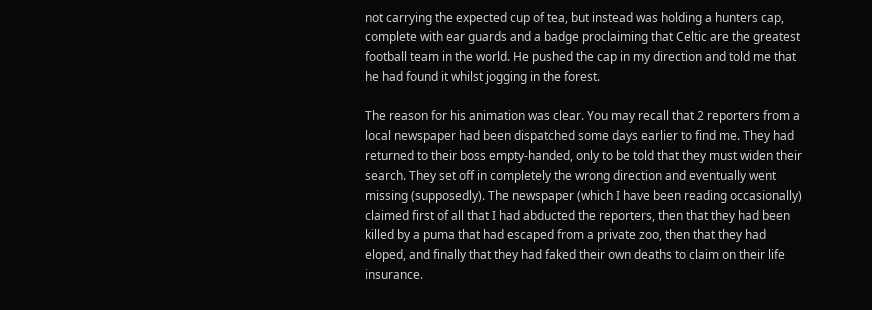not carrying the expected cup of tea, but instead was holding a hunters cap, complete with ear guards and a badge proclaiming that Celtic are the greatest football team in the world. He pushed the cap in my direction and told me that he had found it whilst jogging in the forest.

The reason for his animation was clear. You may recall that 2 reporters from a local newspaper had been dispatched some days earlier to find me. They had returned to their boss empty-handed, only to be told that they must widen their search. They set off in completely the wrong direction and eventually went missing (supposedly). The newspaper (which I have been reading occasionally) claimed first of all that I had abducted the reporters, then that they had been killed by a puma that had escaped from a private zoo, then that they had eloped, and finally that they had faked their own deaths to claim on their life insurance.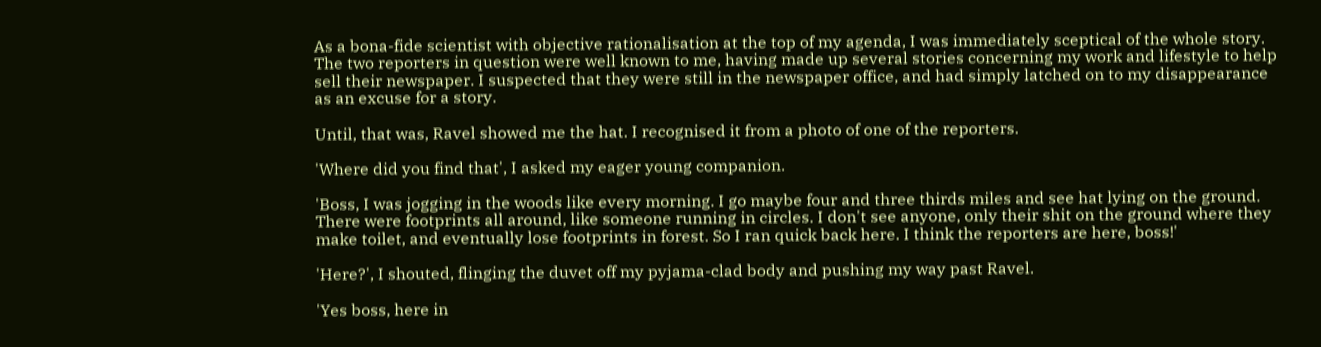As a bona-fide scientist with objective rationalisation at the top of my agenda, I was immediately sceptical of the whole story. The two reporters in question were well known to me, having made up several stories concerning my work and lifestyle to help sell their newspaper. I suspected that they were still in the newspaper office, and had simply latched on to my disappearance as an excuse for a story.

Until, that was, Ravel showed me the hat. I recognised it from a photo of one of the reporters.

'Where did you find that', I asked my eager young companion.

'Boss, I was jogging in the woods like every morning. I go maybe four and three thirds miles and see hat lying on the ground. There were footprints all around, like someone running in circles. I don't see anyone, only their shit on the ground where they make toilet, and eventually lose footprints in forest. So I ran quick back here. I think the reporters are here, boss!'

'Here?', I shouted, flinging the duvet off my pyjama-clad body and pushing my way past Ravel.

'Yes boss, here in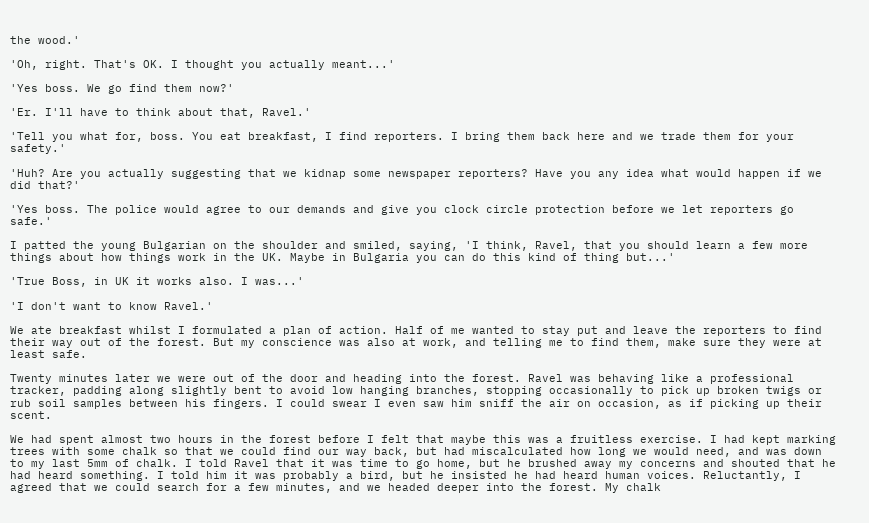the wood.'

'Oh, right. That's OK. I thought you actually meant...'

'Yes boss. We go find them now?'

'Er. I'll have to think about that, Ravel.'

'Tell you what for, boss. You eat breakfast, I find reporters. I bring them back here and we trade them for your safety.'

'Huh? Are you actually suggesting that we kidnap some newspaper reporters? Have you any idea what would happen if we did that?'

'Yes boss. The police would agree to our demands and give you clock circle protection before we let reporters go safe.'

I patted the young Bulgarian on the shoulder and smiled, saying, 'I think, Ravel, that you should learn a few more things about how things work in the UK. Maybe in Bulgaria you can do this kind of thing but...'

'True Boss, in UK it works also. I was...'

'I don't want to know Ravel.'

We ate breakfast whilst I formulated a plan of action. Half of me wanted to stay put and leave the reporters to find their way out of the forest. But my conscience was also at work, and telling me to find them, make sure they were at least safe.

Twenty minutes later we were out of the door and heading into the forest. Ravel was behaving like a professional tracker, padding along slightly bent to avoid low hanging branches, stopping occasionally to pick up broken twigs or rub soil samples between his fingers. I could swear I even saw him sniff the air on occasion, as if picking up their scent.

We had spent almost two hours in the forest before I felt that maybe this was a fruitless exercise. I had kept marking trees with some chalk so that we could find our way back, but had miscalculated how long we would need, and was down to my last 5mm of chalk. I told Ravel that it was time to go home, but he brushed away my concerns and shouted that he had heard something. I told him it was probably a bird, but he insisted he had heard human voices. Reluctantly, I agreed that we could search for a few minutes, and we headed deeper into the forest. My chalk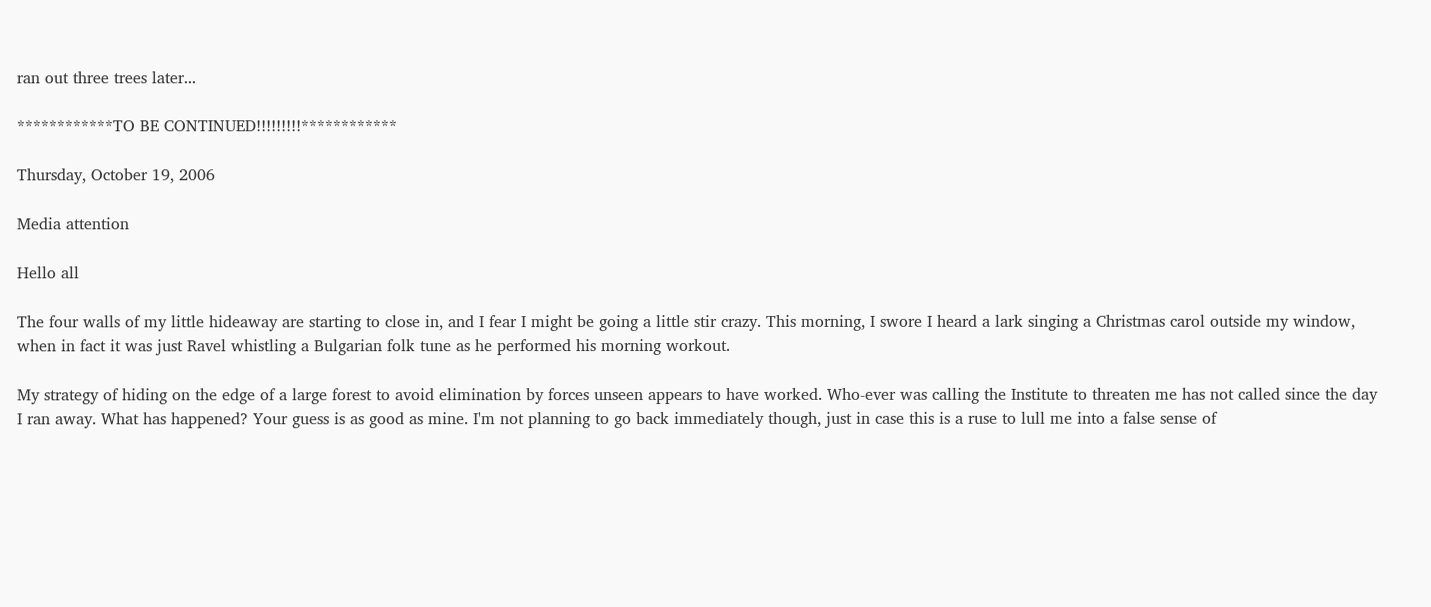ran out three trees later...

************TO BE CONTINUED!!!!!!!!!************

Thursday, October 19, 2006

Media attention

Hello all

The four walls of my little hideaway are starting to close in, and I fear I might be going a little stir crazy. This morning, I swore I heard a lark singing a Christmas carol outside my window, when in fact it was just Ravel whistling a Bulgarian folk tune as he performed his morning workout.

My strategy of hiding on the edge of a large forest to avoid elimination by forces unseen appears to have worked. Who-ever was calling the Institute to threaten me has not called since the day I ran away. What has happened? Your guess is as good as mine. I'm not planning to go back immediately though, just in case this is a ruse to lull me into a false sense of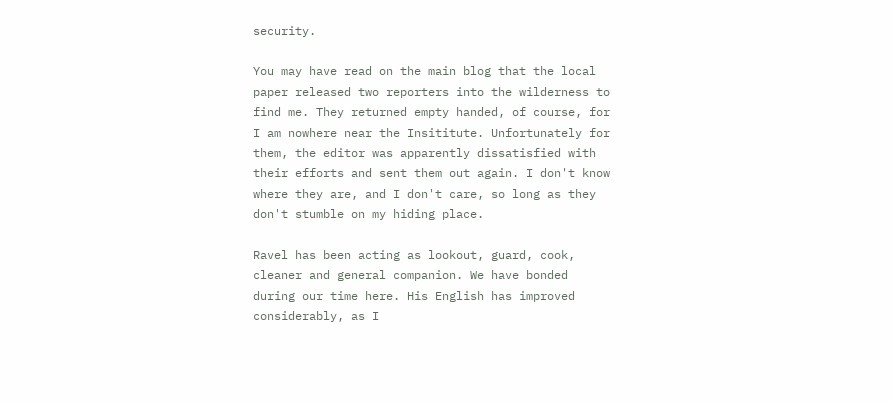security.

You may have read on the main blog that the local paper released two reporters into the wilderness to find me. They returned empty handed, of course, for I am nowhere near the Insititute. Unfortunately for them, the editor was apparently dissatisfied with their efforts and sent them out again. I don't know where they are, and I don't care, so long as they don't stumble on my hiding place.

Ravel has been acting as lookout, guard, cook, cleaner and general companion. We have bonded during our time here. His English has improved considerably, as I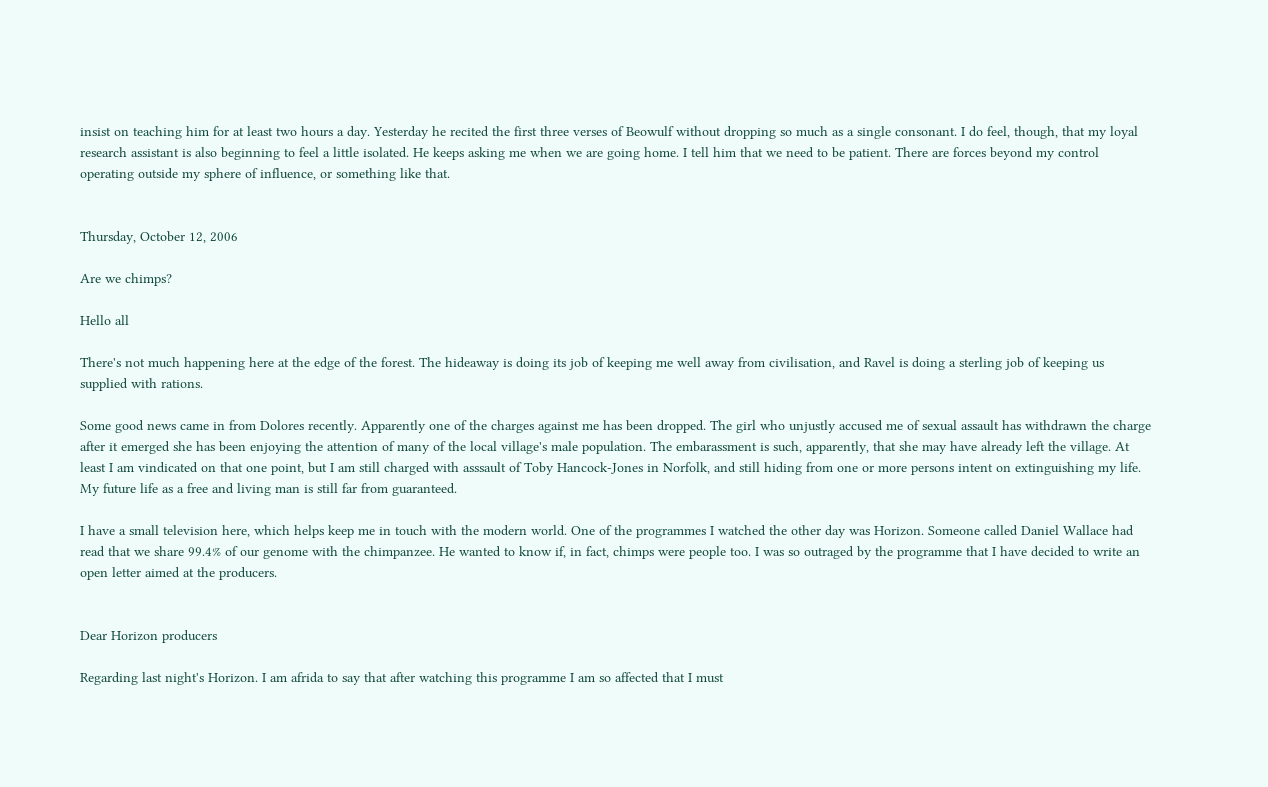insist on teaching him for at least two hours a day. Yesterday he recited the first three verses of Beowulf without dropping so much as a single consonant. I do feel, though, that my loyal research assistant is also beginning to feel a little isolated. He keeps asking me when we are going home. I tell him that we need to be patient. There are forces beyond my control operating outside my sphere of influence, or something like that.


Thursday, October 12, 2006

Are we chimps?

Hello all

There's not much happening here at the edge of the forest. The hideaway is doing its job of keeping me well away from civilisation, and Ravel is doing a sterling job of keeping us supplied with rations.

Some good news came in from Dolores recently. Apparently one of the charges against me has been dropped. The girl who unjustly accused me of sexual assault has withdrawn the charge after it emerged she has been enjoying the attention of many of the local village's male population. The embarassment is such, apparently, that she may have already left the village. At least I am vindicated on that one point, but I am still charged with asssault of Toby Hancock-Jones in Norfolk, and still hiding from one or more persons intent on extinguishing my life. My future life as a free and living man is still far from guaranteed.

I have a small television here, which helps keep me in touch with the modern world. One of the programmes I watched the other day was Horizon. Someone called Daniel Wallace had read that we share 99.4% of our genome with the chimpanzee. He wanted to know if, in fact, chimps were people too. I was so outraged by the programme that I have decided to write an open letter aimed at the producers.


Dear Horizon producers

Regarding last night's Horizon. I am afrida to say that after watching this programme I am so affected that I must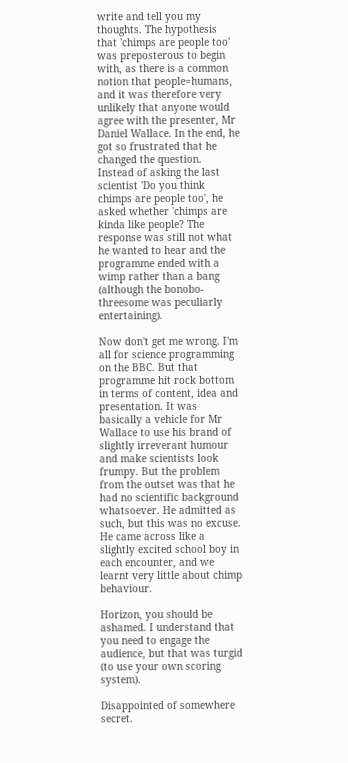write and tell you my thoughts. The hypothesis that 'chimps are people too' was preposterous to begin with, as there is a common notion that people=humans, and it was therefore very unlikely that anyone would agree with the presenter, Mr Daniel Wallace. In the end, he got so frustrated that he changed the question. Instead of asking the last scientist 'Do you think chimps are people too', he asked whether 'chimps are kinda like people? The response was still not what he wanted to hear and the programme ended with a wimp rather than a bang (although the bonobo-threesome was peculiarly entertaining).

Now don't get me wrong. I'm all for science programming on the BBC. But that programme hit rock bottom in terms of content, idea and presentation. It was basically a vehicle for Mr Wallace to use his brand of slightly irreverant humour and make scientists look frumpy. But the problem from the outset was that he had no scientific background whatsoever. He admitted as such, but this was no excuse. He came across like a slightly excited school boy in each encounter, and we learnt very little about chimp behaviour.

Horizon, you should be ashamed. I understand that you need to engage the audience, but that was turgid (to use your own scoring system).

Disappointed of somewhere secret.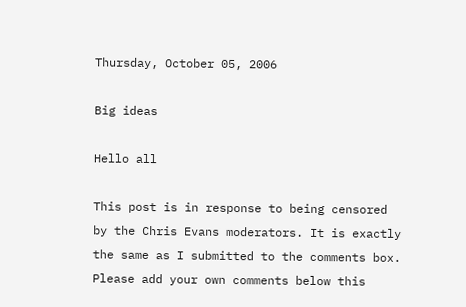Thursday, October 05, 2006

Big ideas

Hello all

This post is in response to being censored by the Chris Evans moderators. It is exactly the same as I submitted to the comments box. Please add your own comments below this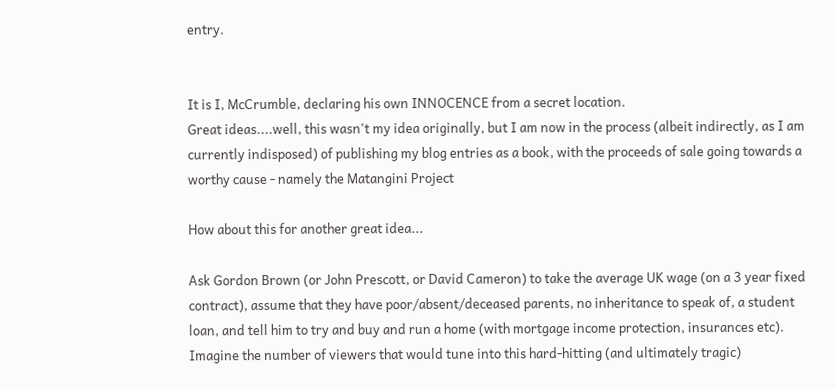entry.


It is I, McCrumble, declaring his own INNOCENCE from a secret location.
Great ideas....well, this wasn't my idea originally, but I am now in the process (albeit indirectly, as I am currently indisposed) of publishing my blog entries as a book, with the proceeds of sale going towards a worthy cause - namely the Matangini Project

How about this for another great idea...

Ask Gordon Brown (or John Prescott, or David Cameron) to take the average UK wage (on a 3 year fixed contract), assume that they have poor/absent/deceased parents, no inheritance to speak of, a student loan, and tell him to try and buy and run a home (with mortgage income protection, insurances etc). Imagine the number of viewers that would tune into this hard-hitting (and ultimately tragic)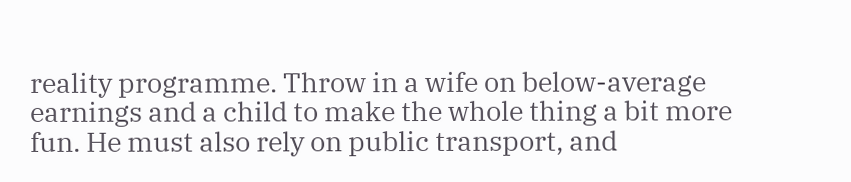reality programme. Throw in a wife on below-average earnings and a child to make the whole thing a bit more fun. He must also rely on public transport, and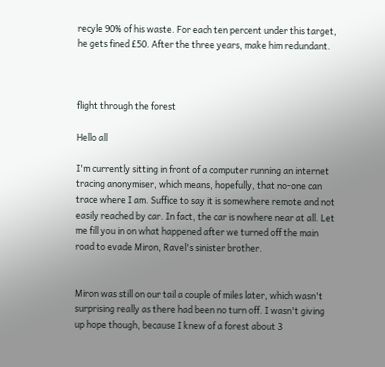recyle 90% of his waste. For each ten percent under this target, he gets fined £50. After the three years, make him redundant.



flight through the forest

Hello all

I'm currently sitting in front of a computer running an internet tracing anonymiser, which means, hopefully, that no-one can trace where I am. Suffice to say it is somewhere remote and not easily reached by car. In fact, the car is nowhere near at all. Let me fill you in on what happened after we turned off the main road to evade Miron, Ravel's sinister brother.


Miron was still on our tail a couple of miles later, which wasn't surprising really as there had been no turn off. I wasn't giving up hope though, because I knew of a forest about 3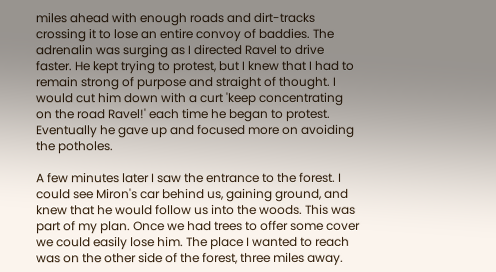miles ahead with enough roads and dirt-tracks crossing it to lose an entire convoy of baddies. The adrenalin was surging as I directed Ravel to drive faster. He kept trying to protest, but I knew that I had to remain strong of purpose and straight of thought. I would cut him down with a curt 'keep concentrating on the road Ravel!' each time he began to protest. Eventually he gave up and focused more on avoiding the potholes.

A few minutes later I saw the entrance to the forest. I could see Miron's car behind us, gaining ground, and knew that he would follow us into the woods. This was part of my plan. Once we had trees to offer some cover we could easily lose him. The place I wanted to reach was on the other side of the forest, three miles away.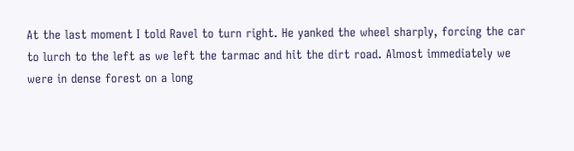At the last moment I told Ravel to turn right. He yanked the wheel sharply, forcing the car to lurch to the left as we left the tarmac and hit the dirt road. Almost immediately we were in dense forest on a long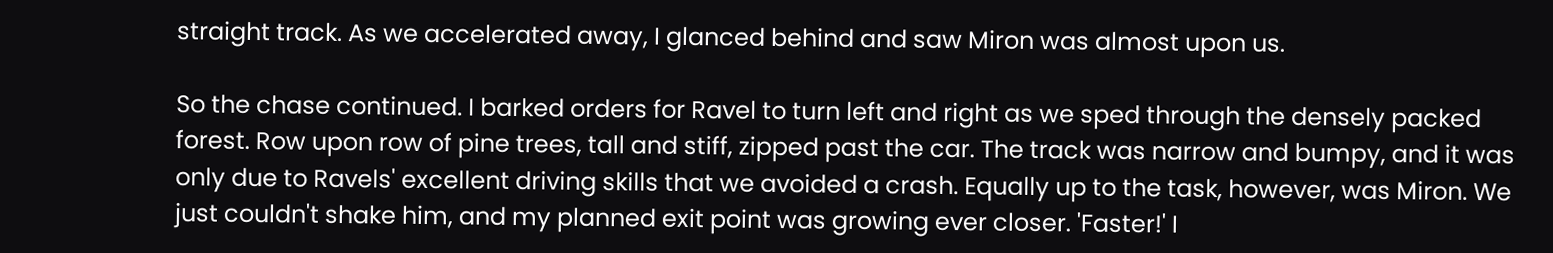straight track. As we accelerated away, I glanced behind and saw Miron was almost upon us.

So the chase continued. I barked orders for Ravel to turn left and right as we sped through the densely packed forest. Row upon row of pine trees, tall and stiff, zipped past the car. The track was narrow and bumpy, and it was only due to Ravels' excellent driving skills that we avoided a crash. Equally up to the task, however, was Miron. We just couldn't shake him, and my planned exit point was growing ever closer. 'Faster!' I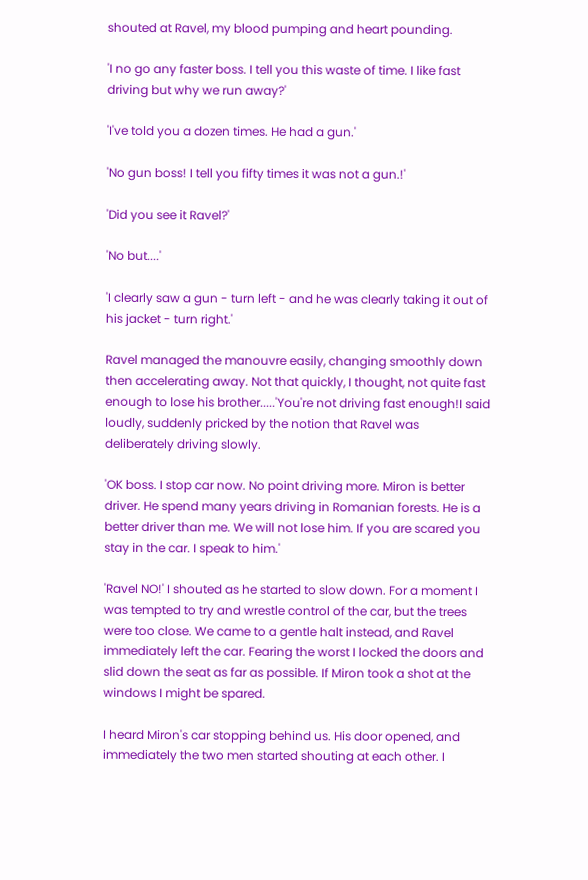shouted at Ravel, my blood pumping and heart pounding.

'I no go any faster boss. I tell you this waste of time. I like fast driving but why we run away?'

'I've told you a dozen times. He had a gun.'

'No gun boss! I tell you fifty times it was not a gun.!'

'Did you see it Ravel?'

'No but....'

'I clearly saw a gun - turn left - and he was clearly taking it out of his jacket - turn right.'

Ravel managed the manouvre easily, changing smoothly down then accelerating away. Not that quickly, I thought, not quite fast enough to lose his brother.....'You're not driving fast enough!I said loudly, suddenly pricked by the notion that Ravel was deliberately driving slowly.

'OK boss. I stop car now. No point driving more. Miron is better driver. He spend many years driving in Romanian forests. He is a better driver than me. We will not lose him. If you are scared you stay in the car. I speak to him.'

'Ravel NO!' I shouted as he started to slow down. For a moment I was tempted to try and wrestle control of the car, but the trees were too close. We came to a gentle halt instead, and Ravel immediately left the car. Fearing the worst I locked the doors and slid down the seat as far as possible. If Miron took a shot at the windows I might be spared.

I heard Miron's car stopping behind us. His door opened, and immediately the two men started shouting at each other. I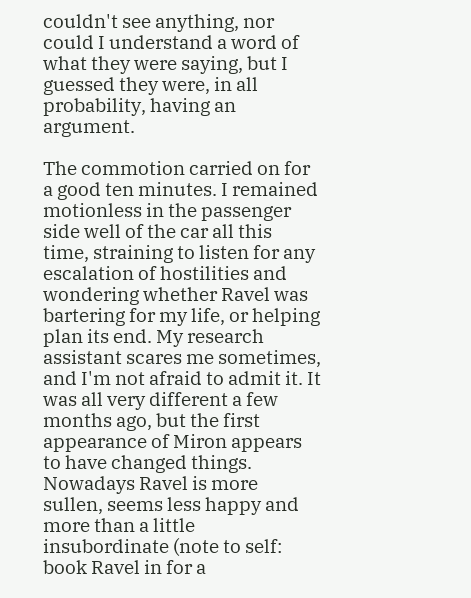couldn't see anything, nor could I understand a word of what they were saying, but I guessed they were, in all probability, having an argument.

The commotion carried on for a good ten minutes. I remained motionless in the passenger side well of the car all this time, straining to listen for any escalation of hostilities and wondering whether Ravel was bartering for my life, or helping plan its end. My research assistant scares me sometimes, and I'm not afraid to admit it. It was all very different a few months ago, but the first appearance of Miron appears to have changed things. Nowadays Ravel is more sullen, seems less happy and more than a little insubordinate (note to self: book Ravel in for a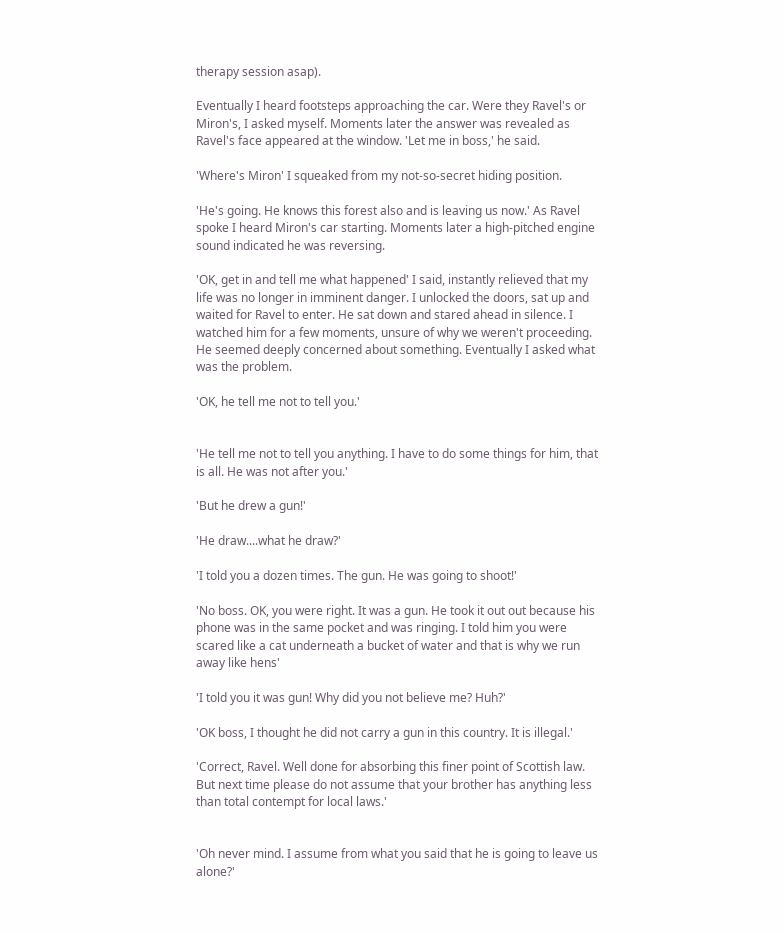therapy session asap).

Eventually I heard footsteps approaching the car. Were they Ravel's or Miron's, I asked myself. Moments later the answer was revealed as Ravel's face appeared at the window. 'Let me in boss,' he said.

'Where's Miron' I squeaked from my not-so-secret hiding position.

'He's going. He knows this forest also and is leaving us now.' As Ravel spoke I heard Miron's car starting. Moments later a high-pitched engine sound indicated he was reversing.

'OK, get in and tell me what happened' I said, instantly relieved that my life was no longer in imminent danger. I unlocked the doors, sat up and waited for Ravel to enter. He sat down and stared ahead in silence. I watched him for a few moments, unsure of why we weren't proceeding. He seemed deeply concerned about something. Eventually I asked what was the problem.

'OK, he tell me not to tell you.'


'He tell me not to tell you anything. I have to do some things for him, that is all. He was not after you.'

'But he drew a gun!'

'He draw....what he draw?'

'I told you a dozen times. The gun. He was going to shoot!'

'No boss. OK, you were right. It was a gun. He took it out out because his phone was in the same pocket and was ringing. I told him you were scared like a cat underneath a bucket of water and that is why we run away like hens'

'I told you it was gun! Why did you not believe me? Huh?'

'OK boss, I thought he did not carry a gun in this country. It is illegal.'

'Correct, Ravel. Well done for absorbing this finer point of Scottish law. But next time please do not assume that your brother has anything less than total contempt for local laws.'


'Oh never mind. I assume from what you said that he is going to leave us alone?'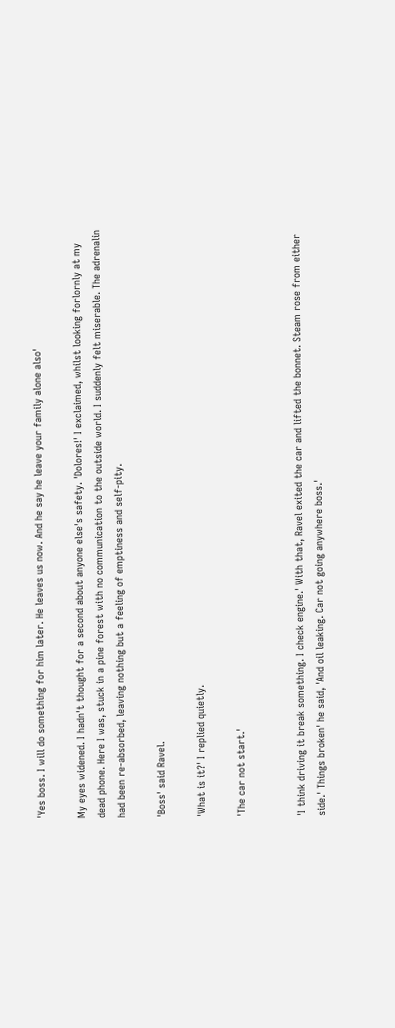'Yes boss. I will do something for him later. He leaves us now. And he say he leave your family alone also'

My eyes widened. I hadn't thought for a second about anyone else's safety. 'Dolores!' I exclaimed, whilst looking forlornly at my dead phone. Here I was, stuck in a pine forest with no communication to the outside world. I suddenly felt miserable. The adrenalin had been re-absorbed, leaving nothing but a feeling of emptiness and self-pity.

'Boss' said Ravel.

'What is it?' I replied quietly.

'The car not start.'


'I think driving it break something. I check engine.' With that, Ravel exited the car and lifted the bonnet. Steam rose from either side.' Things broken' he said, 'And oil leaking. Car not going anywhere boss.'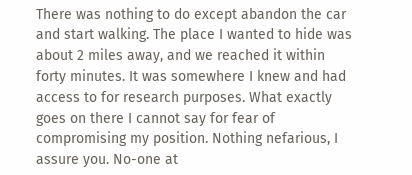There was nothing to do except abandon the car and start walking. The place I wanted to hide was about 2 miles away, and we reached it within forty minutes. It was somewhere I knew and had access to for research purposes. What exactly goes on there I cannot say for fear of compromising my position. Nothing nefarious, I assure you. No-one at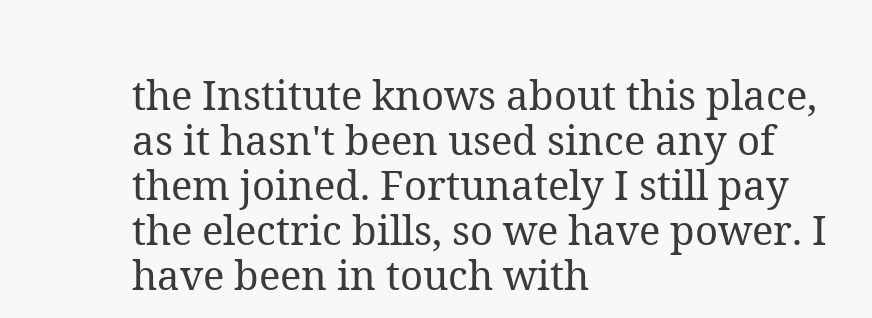the Institute knows about this place, as it hasn't been used since any of them joined. Fortunately I still pay the electric bills, so we have power. I have been in touch with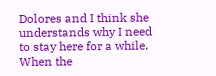Dolores and I think she understands why I need to stay here for a while. When the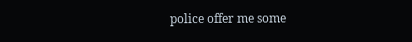police offer me some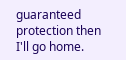guaranteed protection then I'll go home.